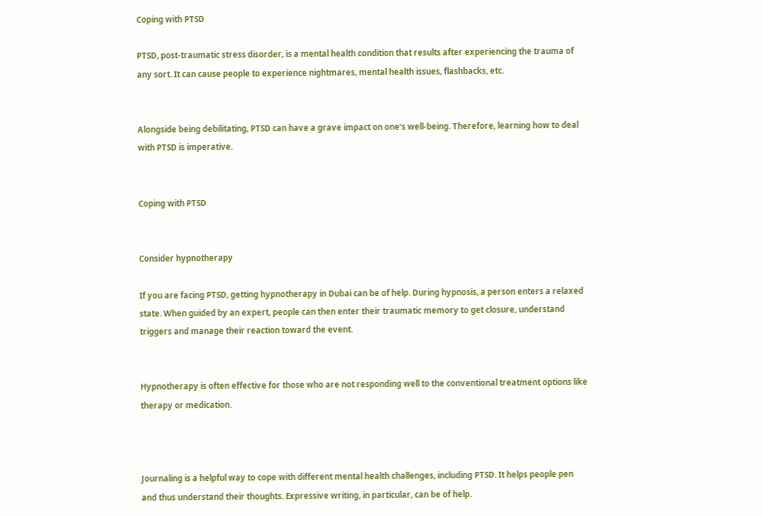Coping with PTSD

PTSD, post-traumatic stress disorder, is a mental health condition that results after experiencing the trauma of any sort. It can cause people to experience nightmares, mental health issues, flashbacks, etc.


Alongside being debilitating, PTSD can have a grave impact on one’s well-being. Therefore, learning how to deal with PTSD is imperative.


Coping with PTSD


Consider hypnotherapy

If you are facing PTSD, getting hypnotherapy in Dubai can be of help. During hypnosis, a person enters a relaxed state. When guided by an expert, people can then enter their traumatic memory to get closure, understand triggers and manage their reaction toward the event.


Hypnotherapy is often effective for those who are not responding well to the conventional treatment options like therapy or medication.



Journaling is a helpful way to cope with different mental health challenges, including PTSD. It helps people pen and thus understand their thoughts. Expressive writing, in particular, can be of help.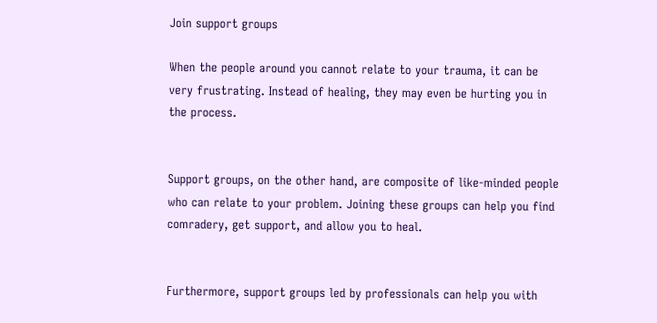Join support groups

When the people around you cannot relate to your trauma, it can be very frustrating. Instead of healing, they may even be hurting you in the process.


Support groups, on the other hand, are composite of like-minded people who can relate to your problem. Joining these groups can help you find comradery, get support, and allow you to heal.


Furthermore, support groups led by professionals can help you with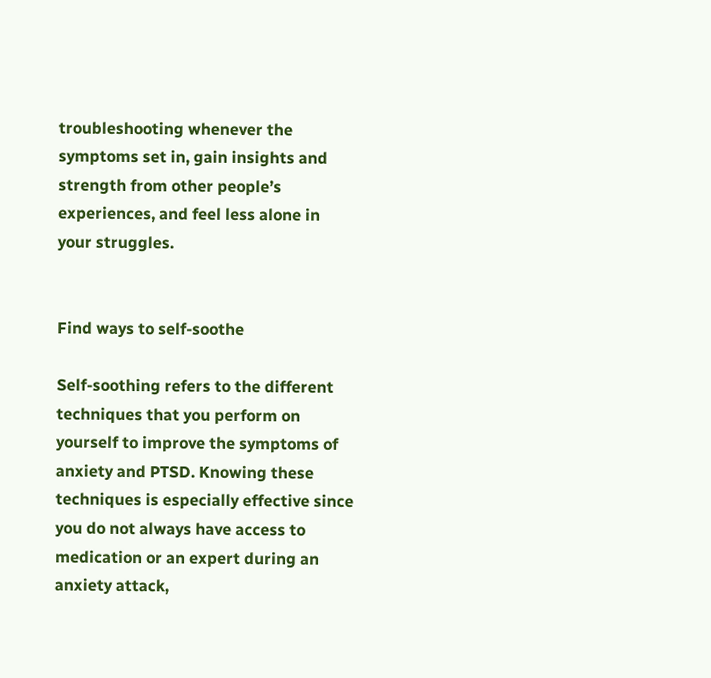troubleshooting whenever the symptoms set in, gain insights and strength from other people’s experiences, and feel less alone in your struggles.


Find ways to self-soothe

Self-soothing refers to the different techniques that you perform on yourself to improve the symptoms of anxiety and PTSD. Knowing these techniques is especially effective since you do not always have access to medication or an expert during an anxiety attack,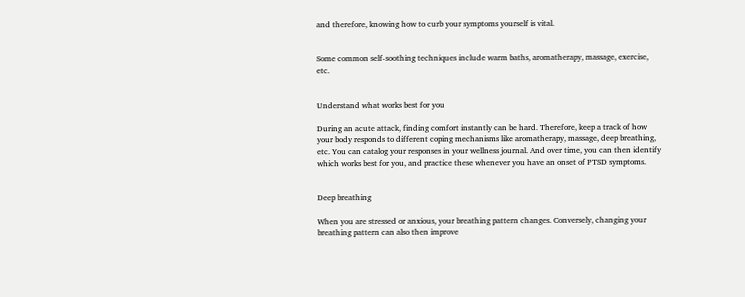and therefore, knowing how to curb your symptoms yourself is vital.


Some common self-soothing techniques include warm baths, aromatherapy, massage, exercise, etc.


Understand what works best for you

During an acute attack, finding comfort instantly can be hard. Therefore, keep a track of how your body responds to different coping mechanisms like aromatherapy, massage, deep breathing, etc. You can catalog your responses in your wellness journal. And over time, you can then identify which works best for you, and practice these whenever you have an onset of PTSD symptoms.


Deep breathing

When you are stressed or anxious, your breathing pattern changes. Conversely, changing your breathing pattern can also then improve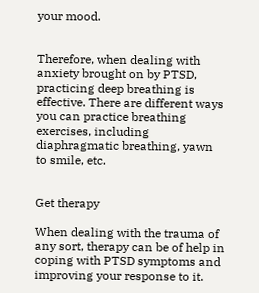your mood.


Therefore, when dealing with anxiety brought on by PTSD, practicing deep breathing is effective. There are different ways you can practice breathing exercises, including diaphragmatic breathing, yawn to smile, etc.


Get therapy

When dealing with the trauma of any sort, therapy can be of help in coping with PTSD symptoms and improving your response to it.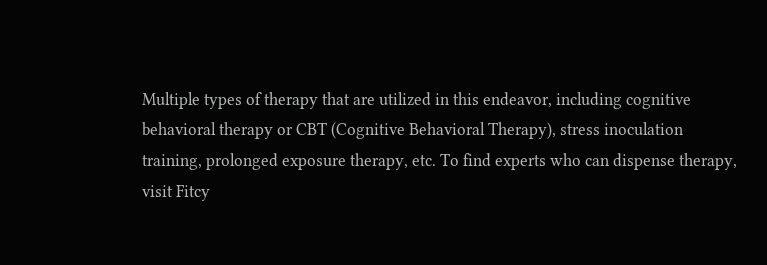Multiple types of therapy that are utilized in this endeavor, including cognitive behavioral therapy or CBT (Cognitive Behavioral Therapy), stress inoculation training, prolonged exposure therapy, etc. To find experts who can dispense therapy, visit Fitcy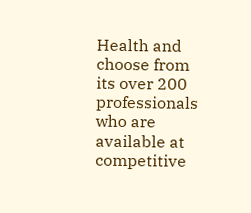Health and choose from its over 200 professionals who are available at competitive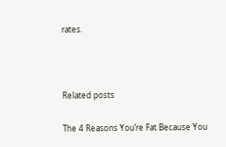rates.



Related posts

The 4 Reasons You’re Fat Because You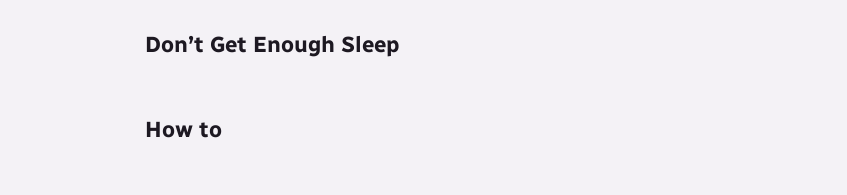Don’t Get Enough Sleep


How to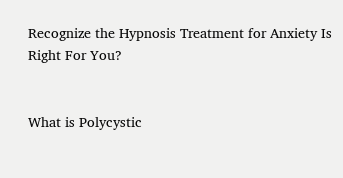Recognize the Hypnosis Treatment for Anxiety Is Right For You?


What is Polycystic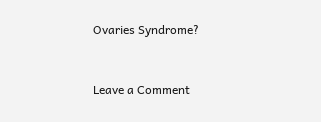Ovaries Syndrome?


Leave a Comment